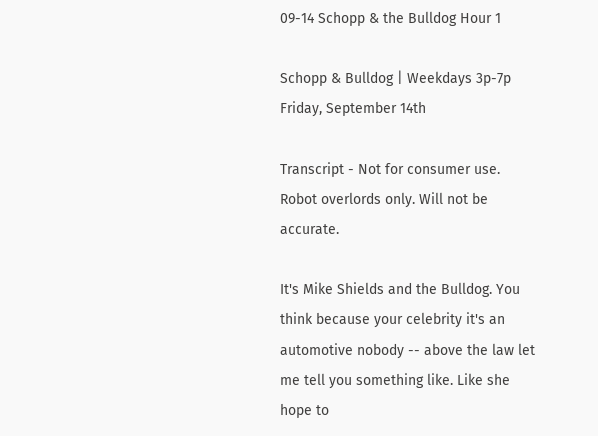09-14 Schopp & the Bulldog Hour 1

Schopp & Bulldog | Weekdays 3p-7p
Friday, September 14th

Transcript - Not for consumer use. Robot overlords only. Will not be accurate.

It's Mike Shields and the Bulldog. You think because your celebrity it's an automotive nobody -- above the law let me tell you something like. Like she hope to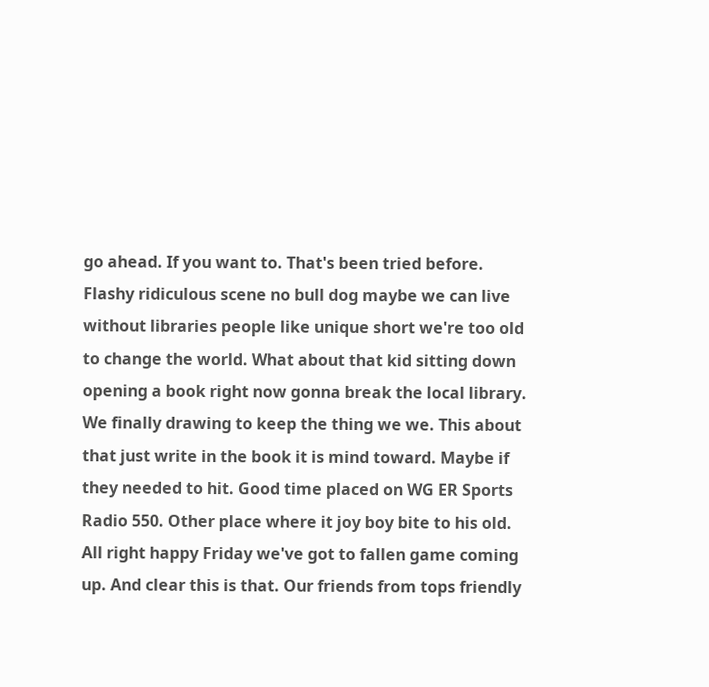go ahead. If you want to. That's been tried before. Flashy ridiculous scene no bull dog maybe we can live without libraries people like unique short we're too old to change the world. What about that kid sitting down opening a book right now gonna break the local library. We finally drawing to keep the thing we we. This about that just write in the book it is mind toward. Maybe if they needed to hit. Good time placed on WG ER Sports Radio 550. Other place where it joy boy bite to his old. All right happy Friday we've got to fallen game coming up. And clear this is that. Our friends from tops friendly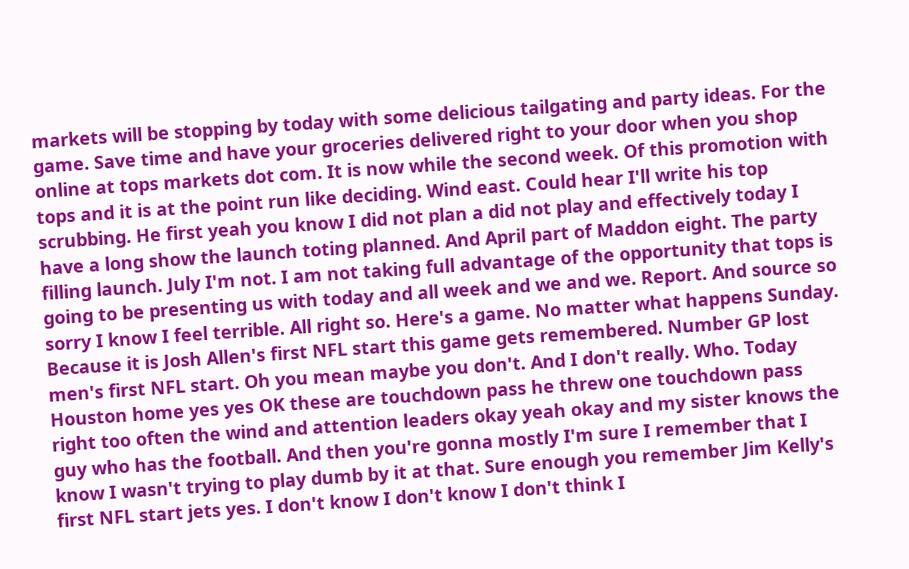markets will be stopping by today with some delicious tailgating and party ideas. For the game. Save time and have your groceries delivered right to your door when you shop online at tops markets dot com. It is now while the second week. Of this promotion with tops and it is at the point run like deciding. Wind east. Could hear I'll write his top scrubbing. He first yeah you know I did not plan a did not play and effectively today I have a long show the launch toting planned. And April part of Maddon eight. The party filling launch. July I'm not. I am not taking full advantage of the opportunity that tops is going to be presenting us with today and all week and we and we. Report. And source so sorry I know I feel terrible. All right so. Here's a game. No matter what happens Sunday. Because it is Josh Allen's first NFL start this game gets remembered. Number GP lost men's first NFL start. Oh you mean maybe you don't. And I don't really. Who. Today Houston home yes yes OK these are touchdown pass he threw one touchdown pass right too often the wind and attention leaders okay yeah okay and my sister knows the guy who has the football. And then you're gonna mostly I'm sure I remember that I know I wasn't trying to play dumb by it at that. Sure enough you remember Jim Kelly's first NFL start jets yes. I don't know I don't know I don't think I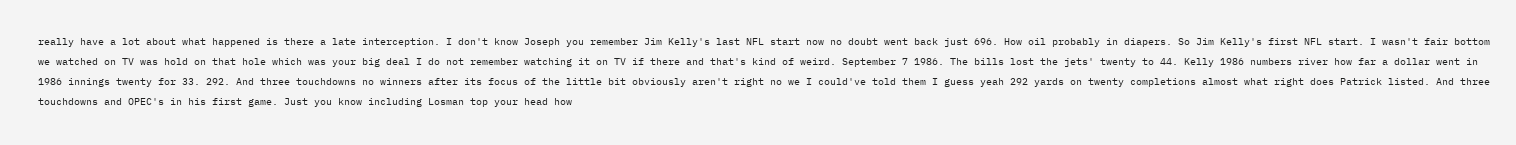really have a lot about what happened is there a late interception. I don't know Joseph you remember Jim Kelly's last NFL start now no doubt went back just 696. How oil probably in diapers. So Jim Kelly's first NFL start. I wasn't fair bottom we watched on TV was hold on that hole which was your big deal I do not remember watching it on TV if there and that's kind of weird. September 7 1986. The bills lost the jets' twenty to 44. Kelly 1986 numbers river how far a dollar went in 1986 innings twenty for 33. 292. And three touchdowns no winners after its focus of the little bit obviously aren't right no we I could've told them I guess yeah 292 yards on twenty completions almost what right does Patrick listed. And three touchdowns and OPEC's in his first game. Just you know including Losman top your head how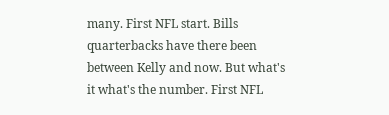many. First NFL start. Bills quarterbacks have there been between Kelly and now. But what's it what's the number. First NFL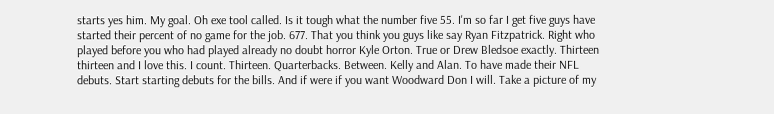starts yes him. My goal. Oh exe tool called. Is it tough what the number five 55. I'm so far I get five guys have started their percent of no game for the job. 677. That you think you guys like say Ryan Fitzpatrick. Right who played before you who had played already no doubt horror Kyle Orton. True or Drew Bledsoe exactly. Thirteen thirteen and I love this. I count. Thirteen. Quarterbacks. Between. Kelly and Alan. To have made their NFL debuts. Start starting debuts for the bills. And if were if you want Woodward Don I will. Take a picture of my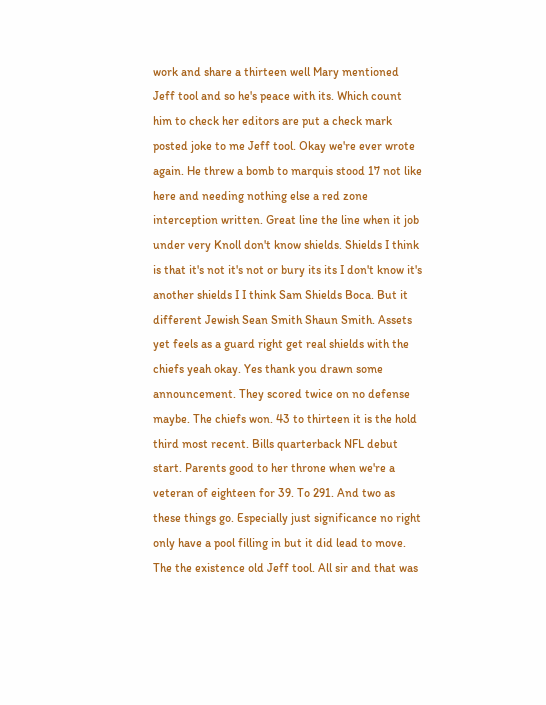work and share a thirteen well Mary mentioned Jeff tool and so he's peace with its. Which count him to check her editors are put a check mark posted joke to me Jeff tool. Okay we're ever wrote again. He threw a bomb to marquis stood 17 not like here and needing nothing else a red zone interception written. Great line the line when it job under very Knoll don't know shields. Shields I think is that it's not it's not or bury its its I don't know it's another shields I I think Sam Shields Boca. But it different Jewish Sean Smith Shaun Smith. Assets yet feels as a guard right get real shields with the chiefs yeah okay. Yes thank you drawn some announcement. They scored twice on no defense maybe. The chiefs won. 43 to thirteen it is the hold third most recent. Bills quarterback NFL debut start. Parents good to her throne when we're a veteran of eighteen for 39. To 291. And two as these things go. Especially just significance no right only have a pool filling in but it did lead to move. The the existence old Jeff tool. All sir and that was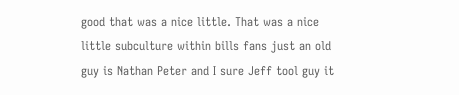good that was a nice little. That was a nice little subculture within bills fans just an old guy is Nathan Peter and I sure Jeff tool guy it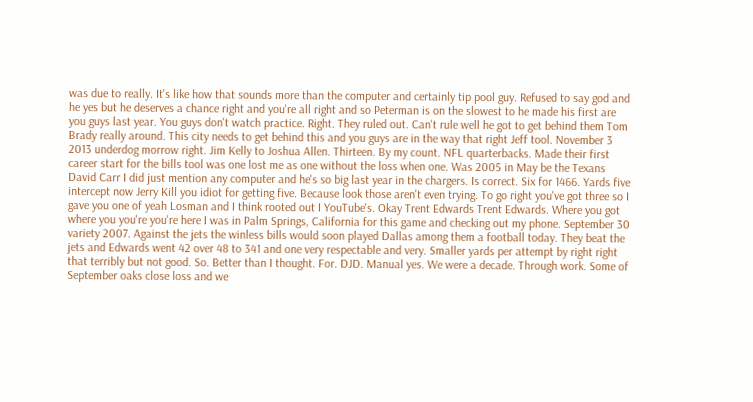was due to really. It's like how that sounds more than the computer and certainly tip pool guy. Refused to say god and he yes but he deserves a chance right and you're all right and so Peterman is on the slowest to he made his first are you guys last year. You guys don't watch practice. Right. They ruled out. Can't rule well he got to get behind them Tom Brady really around. This city needs to get behind this and you guys are in the way that right Jeff tool. November 3 2013 underdog morrow right. Jim Kelly to Joshua Allen. Thirteen. By my count. NFL quarterbacks. Made their first career start for the bills tool was one lost me as one without the loss when one. Was 2005 in May be the Texans David Carr I did just mention any computer and he's so big last year in the chargers. Is correct. Six for 1466. Yards five intercept now Jerry Kill you idiot for getting five. Because look those aren't even trying. To go right you've got three so I gave you one of yeah Losman and I think rooted out I YouTube's. Okay Trent Edwards Trent Edwards. Where you got where you you're you're here I was in Palm Springs, California for this game and checking out my phone. September 30 variety 2007. Against the jets the winless bills would soon played Dallas among them a football today. They beat the jets and Edwards went 42 over 48 to 341 and one very respectable and very. Smaller yards per attempt by right right that terribly but not good. So. Better than I thought. For. DJD. Manual yes. We were a decade. Through work. Some of September oaks close loss and we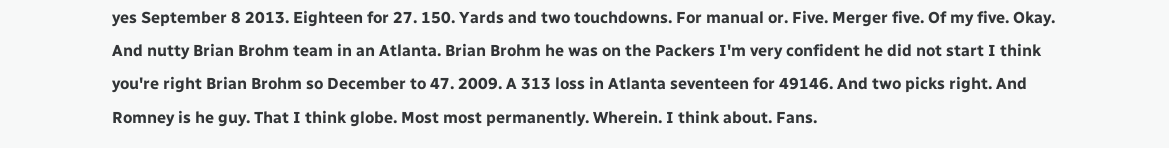yes September 8 2013. Eighteen for 27. 150. Yards and two touchdowns. For manual or. Five. Merger five. Of my five. Okay. And nutty Brian Brohm team in an Atlanta. Brian Brohm he was on the Packers I'm very confident he did not start I think you're right Brian Brohm so December to 47. 2009. A 313 loss in Atlanta seventeen for 49146. And two picks right. And Romney is he guy. That I think globe. Most most permanently. Wherein. I think about. Fans.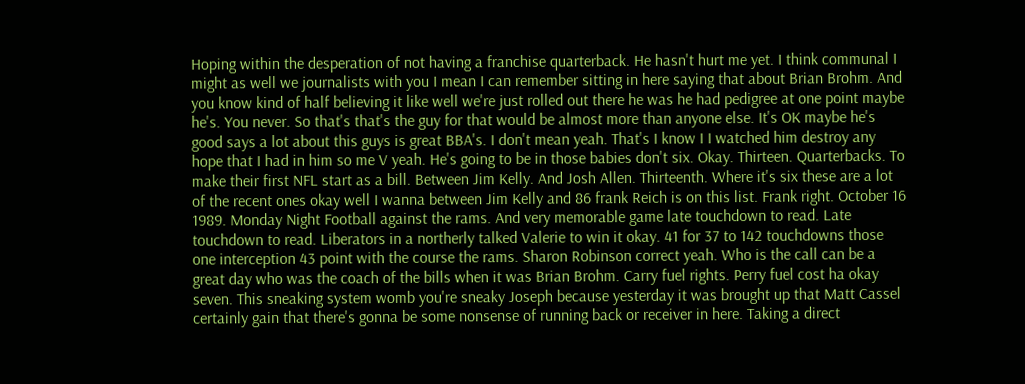Hoping within the desperation of not having a franchise quarterback. He hasn't hurt me yet. I think communal I might as well we journalists with you I mean I can remember sitting in here saying that about Brian Brohm. And you know kind of half believing it like well we're just rolled out there he was he had pedigree at one point maybe he's. You never. So that's that's the guy for that would be almost more than anyone else. It's OK maybe he's good says a lot about this guys is great BBA's. I don't mean yeah. That's I know I I watched him destroy any hope that I had in him so me V yeah. He's going to be in those babies don't six. Okay. Thirteen. Quarterbacks. To make their first NFL start as a bill. Between Jim Kelly. And Josh Allen. Thirteenth. Where it's six these are a lot of the recent ones okay well I wanna between Jim Kelly and 86 frank Reich is on this list. Frank right. October 16 1989. Monday Night Football against the rams. And very memorable game late touchdown to read. Late touchdown to read. Liberators in a northerly talked Valerie to win it okay. 41 for 37 to 142 touchdowns those one interception 43 point with the course the rams. Sharon Robinson correct yeah. Who is the call can be a great day who was the coach of the bills when it was Brian Brohm. Carry fuel rights. Perry fuel cost ha okay seven. This sneaking system womb you're sneaky Joseph because yesterday it was brought up that Matt Cassel certainly gain that there's gonna be some nonsense of running back or receiver in here. Taking a direct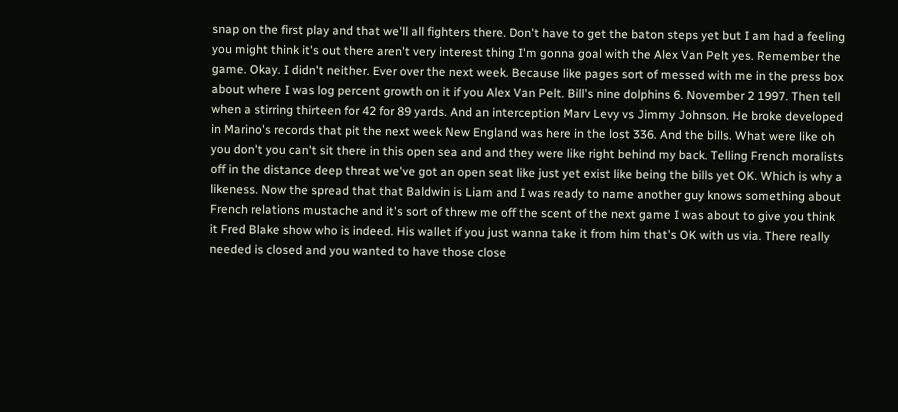snap on the first play and that we'll all fighters there. Don't have to get the baton steps yet but I am had a feeling you might think it's out there aren't very interest thing I'm gonna goal with the Alex Van Pelt yes. Remember the game. Okay. I didn't neither. Ever over the next week. Because like pages sort of messed with me in the press box about where I was log percent growth on it if you Alex Van Pelt. Bill's nine dolphins 6. November 2 1997. Then tell when a stirring thirteen for 42 for 89 yards. And an interception Marv Levy vs Jimmy Johnson. He broke developed in Marino's records that pit the next week New England was here in the lost 336. And the bills. What were like oh you don't you can't sit there in this open sea and and they were like right behind my back. Telling French moralists off in the distance deep threat we've got an open seat like just yet exist like being the bills yet OK. Which is why a likeness. Now the spread that that Baldwin is Liam and I was ready to name another guy knows something about French relations mustache and it's sort of threw me off the scent of the next game I was about to give you think it Fred Blake show who is indeed. His wallet if you just wanna take it from him that's OK with us via. There really needed is closed and you wanted to have those close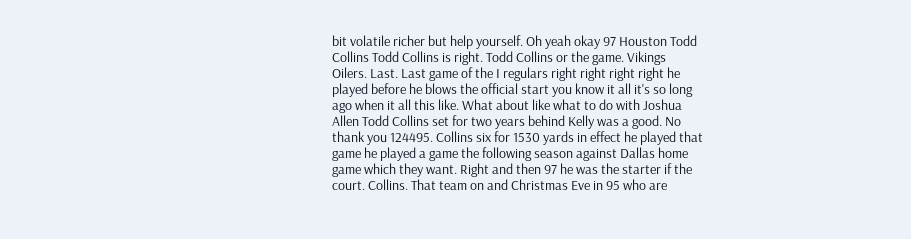bit volatile richer but help yourself. Oh yeah okay 97 Houston Todd Collins Todd Collins is right. Todd Collins or the game. Vikings Oilers. Last. Last game of the I regulars right right right right he played before he blows the official start you know it all it's so long ago when it all this like. What about like what to do with Joshua Allen Todd Collins set for two years behind Kelly was a good. No thank you 124495. Collins six for 1530 yards in effect he played that game he played a game the following season against Dallas home game which they want. Right and then 97 he was the starter if the court. Collins. That team on and Christmas Eve in 95 who are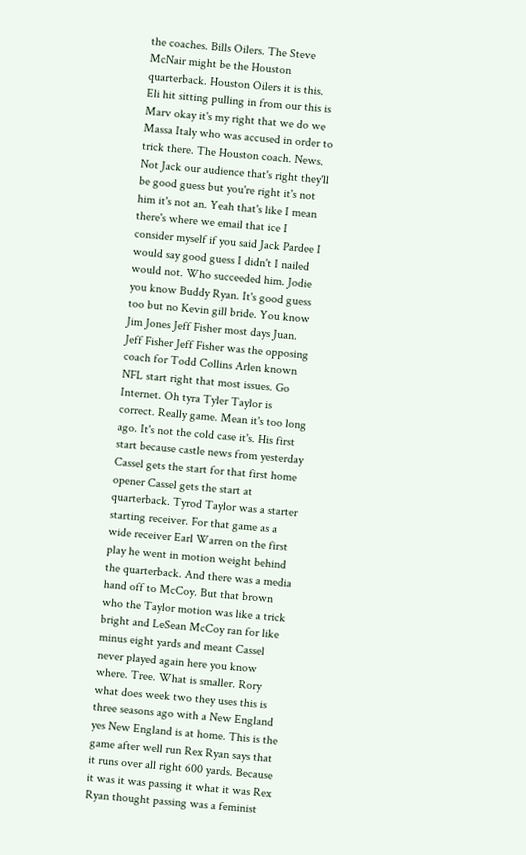the coaches. Bills Oilers. The Steve McNair might be the Houston quarterback. Houston Oilers it is this. Eli hit sitting pulling in from our this is Marv okay it's my right that we do we Massa Italy who was accused in order to trick there. The Houston coach. News. Not Jack our audience that's right they'll be good guess but you're right it's not him it's not an. Yeah that's like I mean there's where we email that ice I consider myself if you said Jack Pardee I would say good guess I didn't I nailed would not. Who succeeded him. Jodie you know Buddy Ryan. It's good guess too but no Kevin gill bride. You know Jim Jones Jeff Fisher most days Juan. Jeff Fisher Jeff Fisher was the opposing coach for Todd Collins Arlen known NFL start right that most issues. Go Internet. Oh tyra Tyler Taylor is correct. Really game. Mean it's too long ago. It's not the cold case it's. His first start because castle news from yesterday Cassel gets the start for that first home opener Cassel gets the start at quarterback. Tyrod Taylor was a starter starting receiver. For that game as a wide receiver Earl Warren on the first play he went in motion weight behind the quarterback. And there was a media hand off to McCoy. But that brown who the Taylor motion was like a trick bright and LeSean McCoy ran for like minus eight yards and meant Cassel never played again here you know where. Tree. What is smaller. Rory what does week two they uses this is three seasons ago with a New England yes New England is at home. This is the game after well run Rex Ryan says that it runs over all right 600 yards. Because it was it was passing it what it was Rex Ryan thought passing was a feminist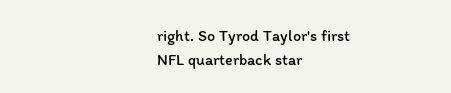right. So Tyrod Taylor's first NFL quarterback star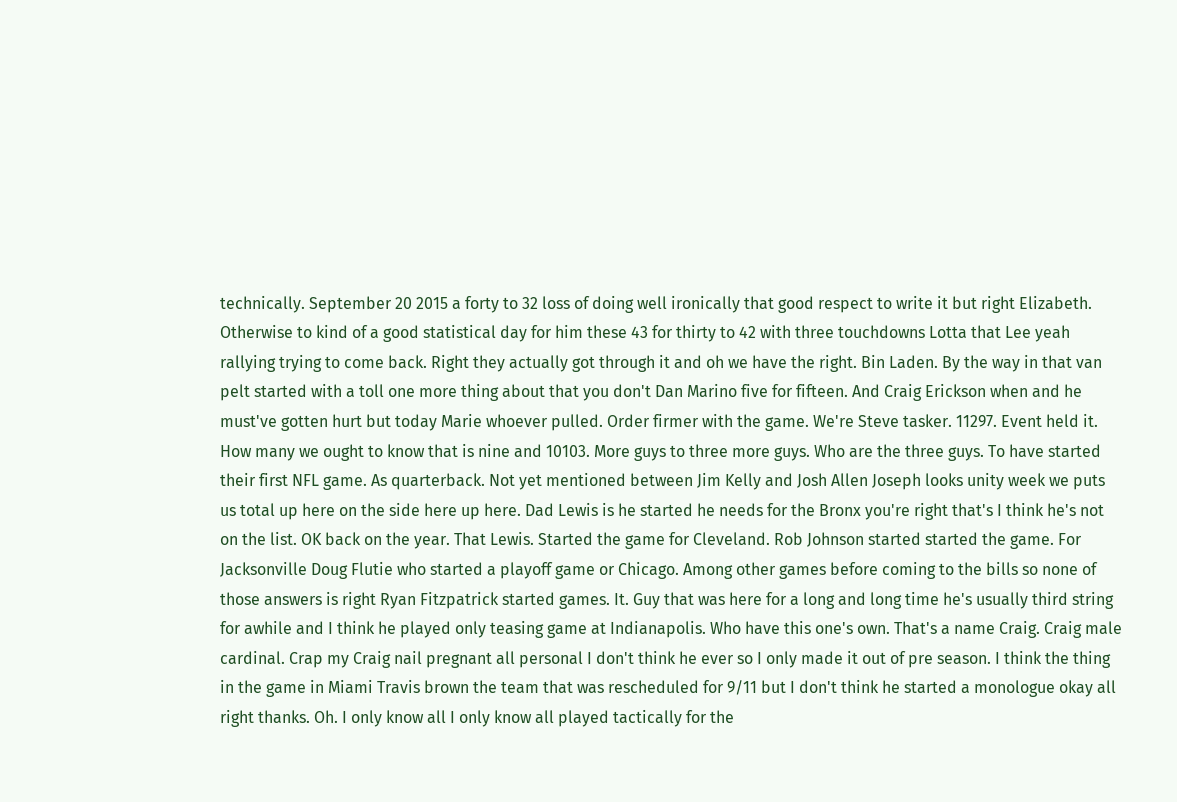technically. September 20 2015 a forty to 32 loss of doing well ironically that good respect to write it but right Elizabeth. Otherwise to kind of a good statistical day for him these 43 for thirty to 42 with three touchdowns Lotta that Lee yeah rallying trying to come back. Right they actually got through it and oh we have the right. Bin Laden. By the way in that van pelt started with a toll one more thing about that you don't Dan Marino five for fifteen. And Craig Erickson when and he must've gotten hurt but today Marie whoever pulled. Order firmer with the game. We're Steve tasker. 11297. Event held it. How many we ought to know that is nine and 10103. More guys to three more guys. Who are the three guys. To have started their first NFL game. As quarterback. Not yet mentioned between Jim Kelly and Josh Allen Joseph looks unity week we puts us total up here on the side here up here. Dad Lewis is he started he needs for the Bronx you're right that's I think he's not on the list. OK back on the year. That Lewis. Started the game for Cleveland. Rob Johnson started started the game. For Jacksonville Doug Flutie who started a playoff game or Chicago. Among other games before coming to the bills so none of those answers is right Ryan Fitzpatrick started games. It. Guy that was here for a long and long time he's usually third string for awhile and I think he played only teasing game at Indianapolis. Who have this one's own. That's a name Craig. Craig male cardinal. Crap my Craig nail pregnant all personal I don't think he ever so I only made it out of pre season. I think the thing in the game in Miami Travis brown the team that was rescheduled for 9/11 but I don't think he started a monologue okay all right thanks. Oh. I only know all I only know all played tactically for the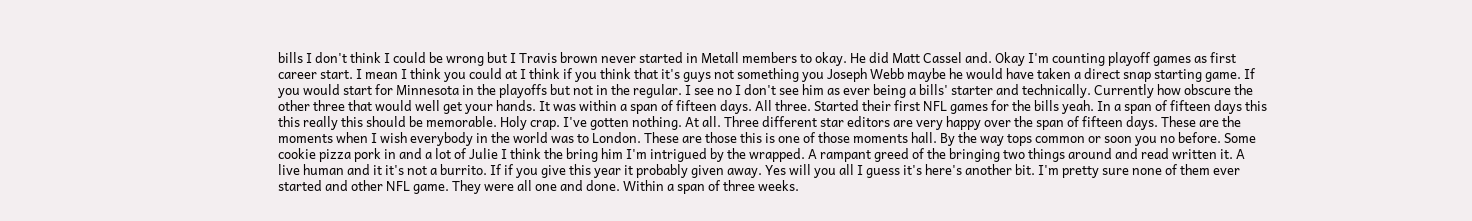bills I don't think I could be wrong but I Travis brown never started in Metall members to okay. He did Matt Cassel and. Okay I'm counting playoff games as first career start. I mean I think you could at I think if you think that it's guys not something you Joseph Webb maybe he would have taken a direct snap starting game. If you would start for Minnesota in the playoffs but not in the regular. I see no I don't see him as ever being a bills' starter and technically. Currently how obscure the other three that would well get your hands. It was within a span of fifteen days. All three. Started their first NFL games for the bills yeah. In a span of fifteen days this this really this should be memorable. Holy crap. I've gotten nothing. At all. Three different star editors are very happy over the span of fifteen days. These are the moments when I wish everybody in the world was to London. These are those this is one of those moments hall. By the way tops common or soon you no before. Some cookie pizza pork in and a lot of Julie I think the bring him I'm intrigued by the wrapped. A rampant greed of the bringing two things around and read written it. A live human and it it's not a burrito. If if you give this year it probably given away. Yes will you all I guess it's here's another bit. I'm pretty sure none of them ever started and other NFL game. They were all one and done. Within a span of three weeks.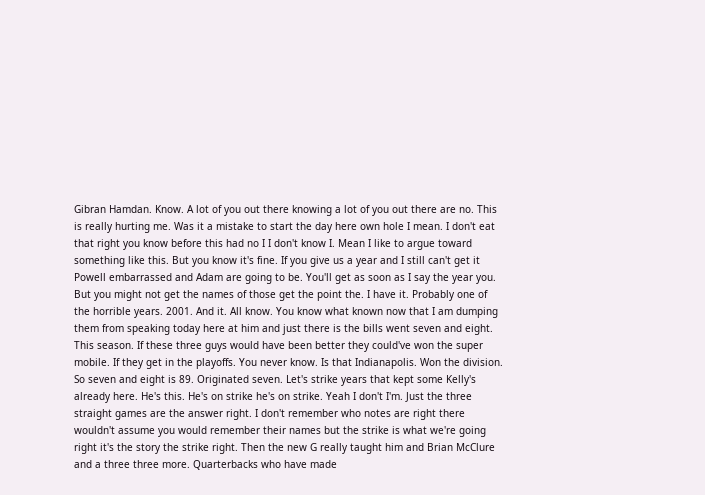Gibran Hamdan. Know. A lot of you out there knowing a lot of you out there are no. This is really hurting me. Was it a mistake to start the day here own hole I mean. I don't eat that right you know before this had no I I don't know I. Mean I like to argue toward something like this. But you know it's fine. If you give us a year and I still can't get it Powell embarrassed and Adam are going to be. You'll get as soon as I say the year you. But you might not get the names of those get the point the. I have it. Probably one of the horrible years. 2001. And it. All know. You know what known now that I am dumping them from speaking today here at him and just there is the bills went seven and eight. This season. If these three guys would have been better they could've won the super mobile. If they get in the playoffs. You never know. Is that Indianapolis. Won the division. So seven and eight is 89. Originated seven. Let's strike years that kept some Kelly's already here. He's this. He's on strike he's on strike. Yeah I don't I'm. Just the three straight games are the answer right. I don't remember who notes are right there wouldn't assume you would remember their names but the strike is what we're going right it's the story the strike right. Then the new G really taught him and Brian McClure and a three three more. Quarterbacks who have made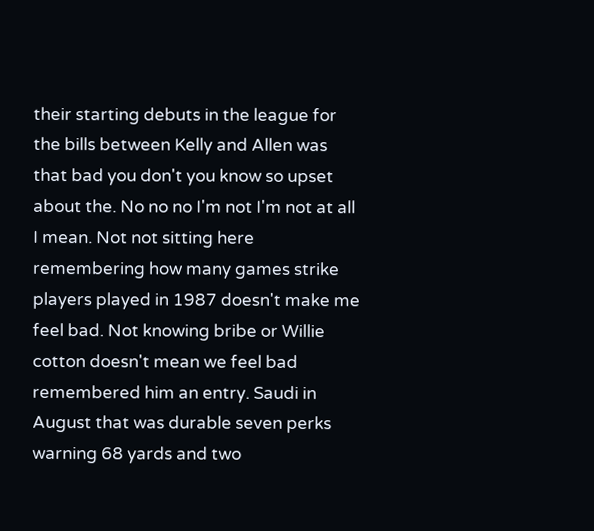their starting debuts in the league for the bills between Kelly and Allen was that bad you don't you know so upset about the. No no no I'm not I'm not at all I mean. Not not sitting here remembering how many games strike players played in 1987 doesn't make me feel bad. Not knowing bribe or Willie cotton doesn't mean we feel bad remembered him an entry. Saudi in August that was durable seven perks warning 68 yards and two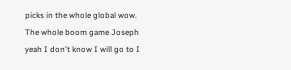picks in the whole global wow. The whole boom game Joseph yeah I don't know I will go to I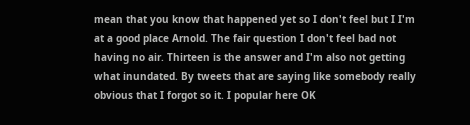mean that you know that happened yet so I don't feel but I I'm at a good place Arnold. The fair question I don't feel bad not having no air. Thirteen is the answer and I'm also not getting what inundated. By tweets that are saying like somebody really obvious that I forgot so it. I popular here OK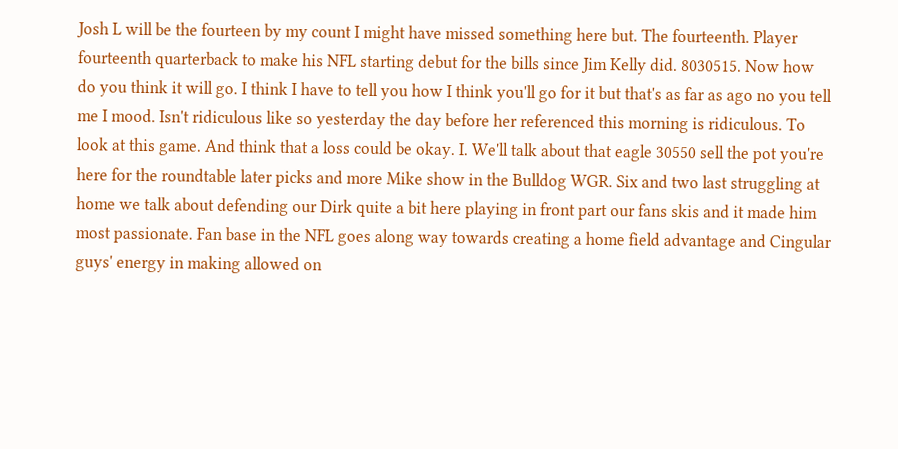Josh L will be the fourteen by my count I might have missed something here but. The fourteenth. Player fourteenth quarterback to make his NFL starting debut for the bills since Jim Kelly did. 8030515. Now how do you think it will go. I think I have to tell you how I think you'll go for it but that's as far as ago no you tell me I mood. Isn't ridiculous like so yesterday the day before her referenced this morning is ridiculous. To look at this game. And think that a loss could be okay. I. We'll talk about that eagle 30550 sell the pot you're here for the roundtable later picks and more Mike show in the Bulldog WGR. Six and two last struggling at home we talk about defending our Dirk quite a bit here playing in front part our fans skis and it made him most passionate. Fan base in the NFL goes along way towards creating a home field advantage and Cingular guys' energy in making allowed on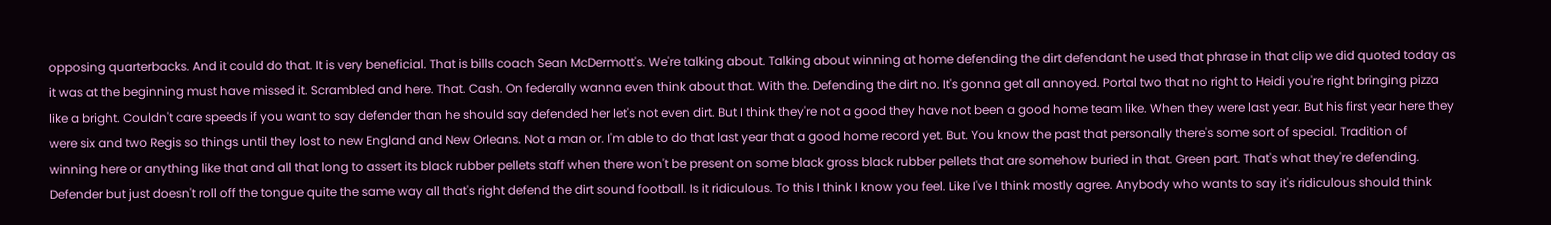opposing quarterbacks. And it could do that. It is very beneficial. That is bills coach Sean McDermott's. We're talking about. Talking about winning at home defending the dirt defendant he used that phrase in that clip we did quoted today as it was at the beginning must have missed it. Scrambled and here. That. Cash. On federally wanna even think about that. With the. Defending the dirt no. It's gonna get all annoyed. Portal two that no right to Heidi you're right bringing pizza like a bright. Couldn't care speeds if you want to say defender than he should say defended her let's not even dirt. But I think they're not a good they have not been a good home team like. When they were last year. But his first year here they were six and two Regis so things until they lost to new England and New Orleans. Not a man or. I'm able to do that last year that a good home record yet. But. You know the past that personally there's some sort of special. Tradition of winning here or anything like that and all that long to assert its black rubber pellets staff when there won't be present on some black gross black rubber pellets that are somehow buried in that. Green part. That's what they're defending. Defender but just doesn't roll off the tongue quite the same way all that's right defend the dirt sound football. Is it ridiculous. To this I think I know you feel. Like I've I think mostly agree. Anybody who wants to say it's ridiculous should think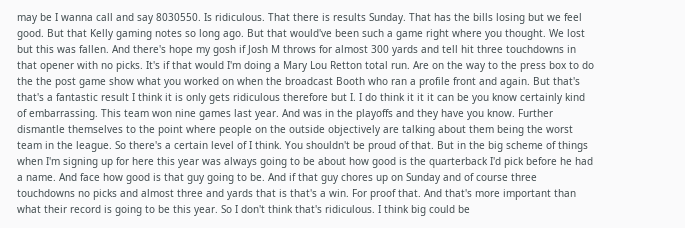may be I wanna call and say 8030550. Is ridiculous. That there is results Sunday. That has the bills losing but we feel good. But that Kelly gaming notes so long ago. But that would've been such a game right where you thought. We lost but this was fallen. And there's hope my gosh if Josh M throws for almost 300 yards and tell hit three touchdowns in that opener with no picks. It's if that would I'm doing a Mary Lou Retton total run. Are on the way to the press box to do the the post game show what you worked on when the broadcast Booth who ran a profile front and again. But that's that's a fantastic result I think it is only gets ridiculous therefore but I. I do think it it it can be you know certainly kind of embarrassing. This team won nine games last year. And was in the playoffs and they have you know. Further dismantle themselves to the point where people on the outside objectively are talking about them being the worst team in the league. So there's a certain level of I think. You shouldn't be proud of that. But in the big scheme of things when I'm signing up for here this year was always going to be about how good is the quarterback I'd pick before he had a name. And face how good is that guy going to be. And if that guy chores up on Sunday and of course three touchdowns no picks and almost three and yards that is that's a win. For proof that. And that's more important than what their record is going to be this year. So I don't think that's ridiculous. I think big could be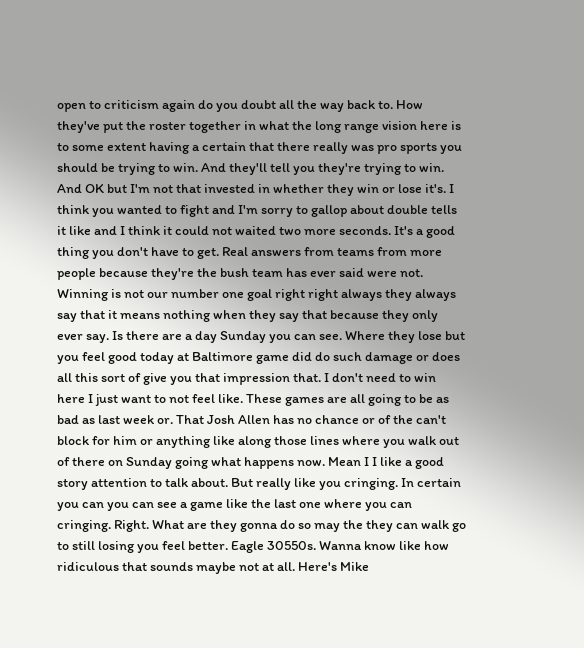open to criticism again do you doubt all the way back to. How they've put the roster together in what the long range vision here is to some extent having a certain that there really was pro sports you should be trying to win. And they'll tell you they're trying to win. And OK but I'm not that invested in whether they win or lose it's. I think you wanted to fight and I'm sorry to gallop about double tells it like and I think it could not waited two more seconds. It's a good thing you don't have to get. Real answers from teams from more people because they're the bush team has ever said were not. Winning is not our number one goal right right always they always say that it means nothing when they say that because they only ever say. Is there are a day Sunday you can see. Where they lose but you feel good today at Baltimore game did do such damage or does all this sort of give you that impression that. I don't need to win here I just want to not feel like. These games are all going to be as bad as last week or. That Josh Allen has no chance or of the can't block for him or anything like along those lines where you walk out of there on Sunday going what happens now. Mean I I like a good story attention to talk about. But really like you cringing. In certain you can you can see a game like the last one where you can cringing. Right. What are they gonna do so may the they can walk go to still losing you feel better. Eagle 30550s. Wanna know like how ridiculous that sounds maybe not at all. Here's Mike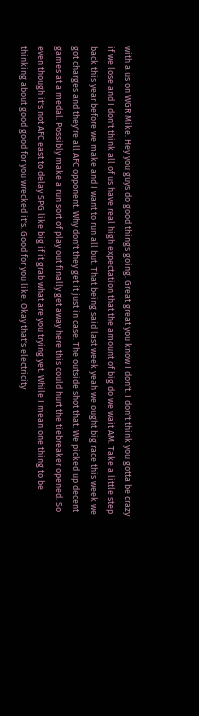with a us on WGR Mike. Hey you guys do good things going. Great great you know I don't. I don't think you gotta be crazy if we lose and I don't think all of us have real high expectation that the amount of big do we wait AM. Take a little step back this year before we make and I want to run all but. That being said last week yeah we ought big race this week we got charges and they're all AFC opponent. Why don't they get it just in case. The outside shot that. We picked up decent games at a medal. Possibly make a run sort of play out finally get away here this could hurt the tiebreaker opened. So even though it's not AFC east to delay SPG like big if it grab what are you trying yet. While I mean one thing to be thinking about good good for you wrecked it's. Good for you like. Okay that's electricity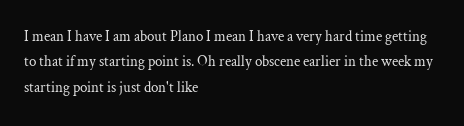I mean I have I am about Plano I mean I have a very hard time getting to that if my starting point is. Oh really obscene earlier in the week my starting point is just don't like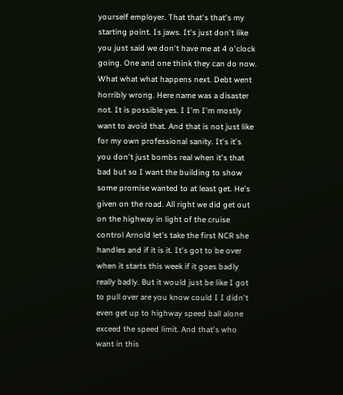yourself employer. That that's that's my starting point. Is jaws. It's just don't like you just said we don't have me at 4 o'clock going. One and one think they can do now. What what what happens next. Debt went horribly wrong. Here name was a disaster not. It is possible yes. I I'm I'm mostly want to avoid that. And that is not just like for my own professional sanity. It's it's you don't just bombs real when it's that bad but so I want the building to show some promise wanted to at least get. He's given on the road. All right we did get out on the highway in light of the cruise control Arnold let's take the first NCR she handles and if it is it. It's got to be over when it starts this week if it goes badly really badly. But it would just be like I got to pull over are you know could I I didn't even get up to highway speed ball alone exceed the speed limit. And that's who want in this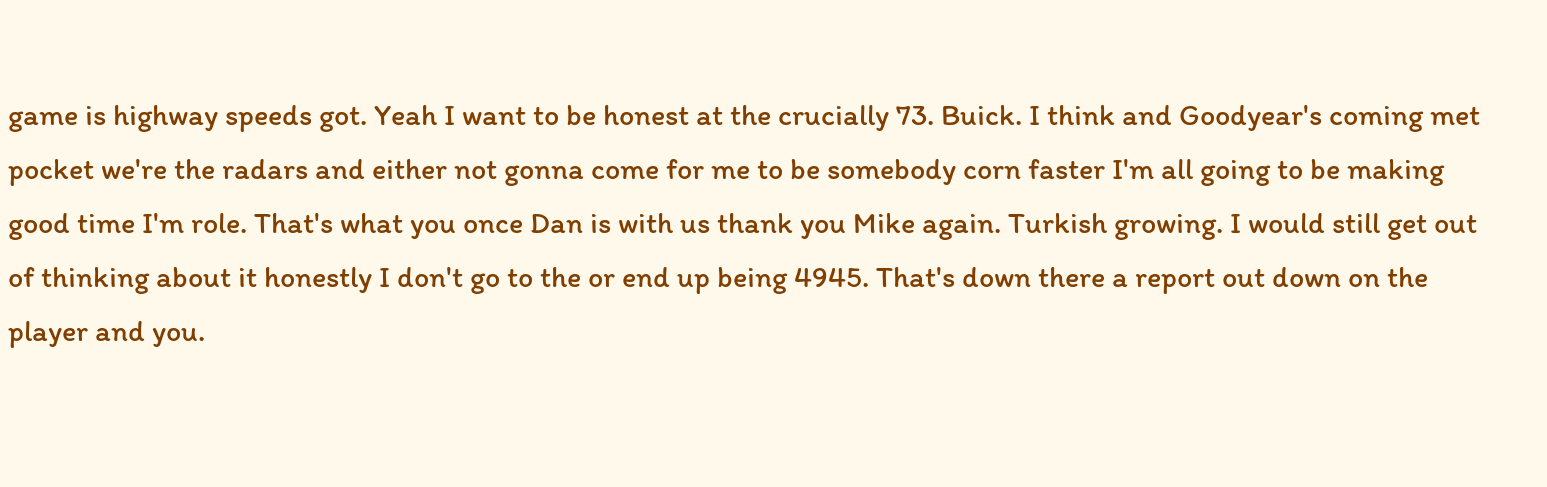game is highway speeds got. Yeah I want to be honest at the crucially 73. Buick. I think and Goodyear's coming met pocket we're the radars and either not gonna come for me to be somebody corn faster I'm all going to be making good time I'm role. That's what you once Dan is with us thank you Mike again. Turkish growing. I would still get out of thinking about it honestly I don't go to the or end up being 4945. That's down there a report out down on the player and you.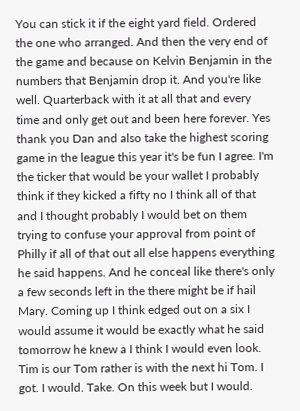You can stick it if the eight yard field. Ordered the one who arranged. And then the very end of the game and because on Kelvin Benjamin in the numbers that Benjamin drop it. And you're like well. Quarterback with it at all that and every time and only get out and been here forever. Yes thank you Dan and also take the highest scoring game in the league this year it's be fun I agree. I'm the ticker that would be your wallet I probably think if they kicked a fifty no I think all of that and I thought probably I would bet on them trying to confuse your approval from point of Philly if all of that out all else happens everything he said happens. And he conceal like there's only a few seconds left in the there might be if hail Mary. Coming up I think edged out on a six I would assume it would be exactly what he said tomorrow he knew a I think I would even look. Tim is our Tom rather is with the next hi Tom. I got. I would. Take. On this week but I would.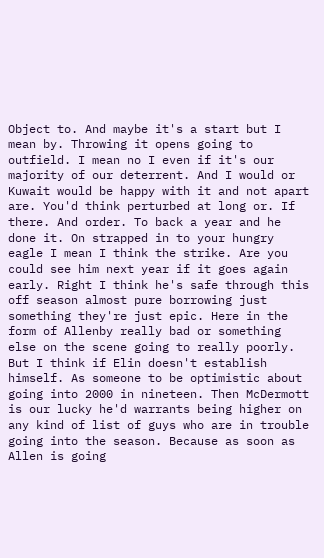Object to. And maybe it's a start but I mean by. Throwing it opens going to outfield. I mean no I even if it's our majority of our deterrent. And I would or Kuwait would be happy with it and not apart are. You'd think perturbed at long or. If there. And order. To back a year and he done it. On strapped in to your hungry eagle I mean I think the strike. Are you could see him next year if it goes again early. Right I think he's safe through this off season almost pure borrowing just something they're just epic. Here in the form of Allenby really bad or something else on the scene going to really poorly. But I think if Elin doesn't establish himself. As someone to be optimistic about going into 2000 in nineteen. Then McDermott is our lucky he'd warrants being higher on any kind of list of guys who are in trouble going into the season. Because as soon as Allen is going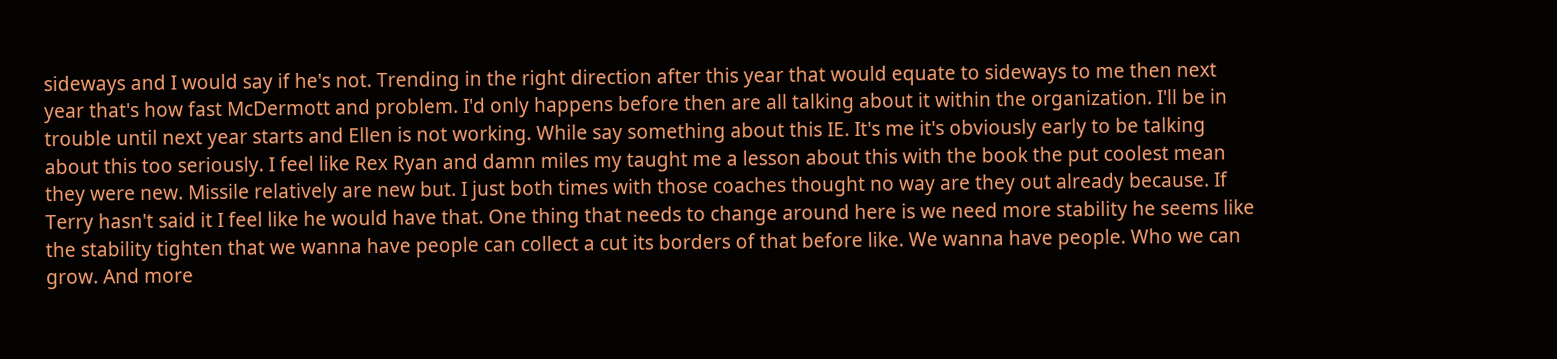sideways and I would say if he's not. Trending in the right direction after this year that would equate to sideways to me then next year that's how fast McDermott and problem. I'd only happens before then are all talking about it within the organization. I'll be in trouble until next year starts and Ellen is not working. While say something about this IE. It's me it's obviously early to be talking about this too seriously. I feel like Rex Ryan and damn miles my taught me a lesson about this with the book the put coolest mean they were new. Missile relatively are new but. I just both times with those coaches thought no way are they out already because. If Terry hasn't said it I feel like he would have that. One thing that needs to change around here is we need more stability he seems like the stability tighten that we wanna have people can collect a cut its borders of that before like. We wanna have people. Who we can grow. And more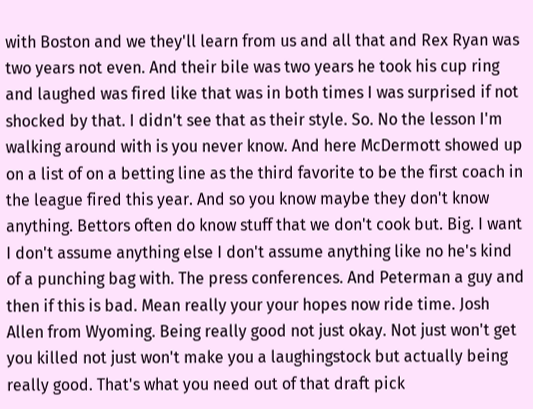with Boston and we they'll learn from us and all that and Rex Ryan was two years not even. And their bile was two years he took his cup ring and laughed was fired like that was in both times I was surprised if not shocked by that. I didn't see that as their style. So. No the lesson I'm walking around with is you never know. And here McDermott showed up on a list of on a betting line as the third favorite to be the first coach in the league fired this year. And so you know maybe they don't know anything. Bettors often do know stuff that we don't cook but. Big. I want I don't assume anything else I don't assume anything like no he's kind of a punching bag with. The press conferences. And Peterman a guy and then if this is bad. Mean really your your hopes now ride time. Josh Allen from Wyoming. Being really good not just okay. Not just won't get you killed not just won't make you a laughingstock but actually being really good. That's what you need out of that draft pick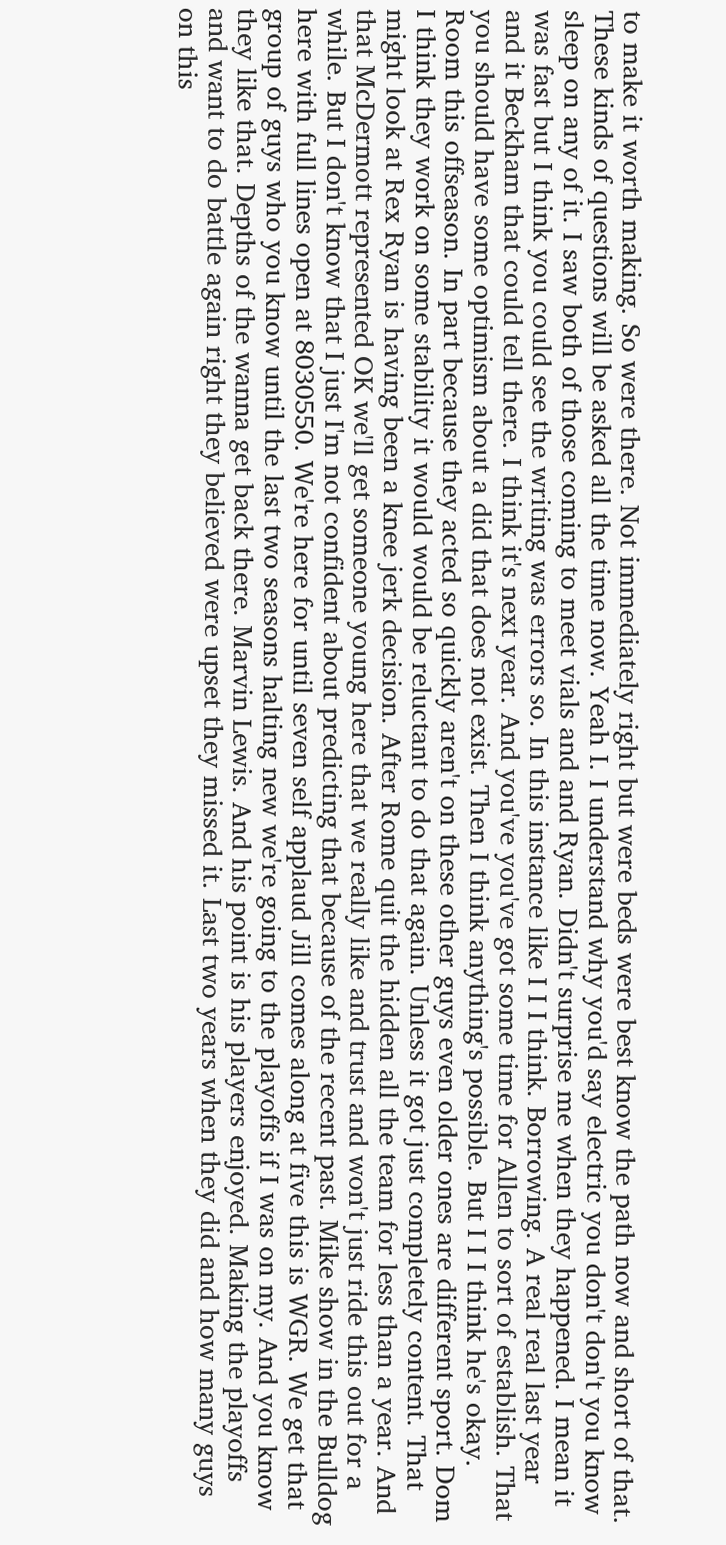to make it worth making. So were there. Not immediately right but were beds were best know the path now and short of that. These kinds of questions will be asked all the time now. Yeah I. I understand why you'd say electric you don't don't you know sleep on any of it. I saw both of those coming to meet vials and and Ryan. Didn't surprise me when they happened. I mean it was fast but I think you could see the writing was errors so. In this instance like I I I think. Borrowing. A real real last year and it Beckham that could tell there. I think it's next year. And you've you've got some time for Allen to sort of establish. That you should have some optimism about a did that does not exist. Then I think anything's possible. But I I I think he's okay. Room this offseason. In part because they acted so quickly aren't on these other guys even older ones are different sport. Dom I think they work on some stability it would would be reluctant to do that again. Unless it got just completely content. That might look at Rex Ryan is having been a knee jerk decision. After Rome quit the hidden all the team for less than a year. And that McDermott represented OK we'll get someone young here that we really like and trust and won't just ride this out for a while. But I don't know that I just I'm not confident about predicting that because of the recent past. Mike show in the Bulldog here with full lines open at 8030550. We're here for until seven self applaud Jill comes along at five this is WGR. We get that group of guys who you know until the last two seasons halting new we're going to the playoffs if I was on my. And you know they like that. Depths of the wanna get back there. Marvin Lewis. And his point is his players enjoyed. Making the playoffs and want to do battle again right they believed were upset they missed it. Last two years when they did and how many guys on this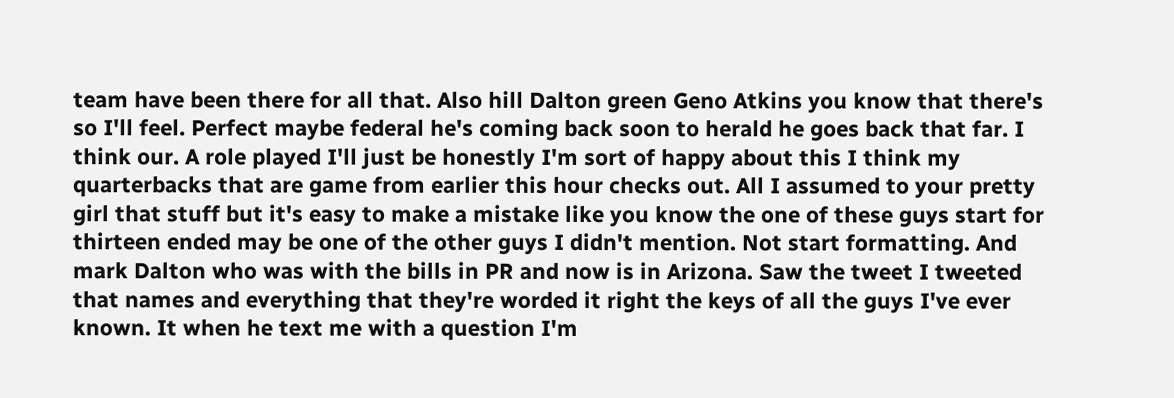team have been there for all that. Also hill Dalton green Geno Atkins you know that there's so I'll feel. Perfect maybe federal he's coming back soon to herald he goes back that far. I think our. A role played I'll just be honestly I'm sort of happy about this I think my quarterbacks that are game from earlier this hour checks out. All I assumed to your pretty girl that stuff but it's easy to make a mistake like you know the one of these guys start for thirteen ended may be one of the other guys I didn't mention. Not start formatting. And mark Dalton who was with the bills in PR and now is in Arizona. Saw the tweet I tweeted that names and everything that they're worded it right the keys of all the guys I've ever known. It when he text me with a question I'm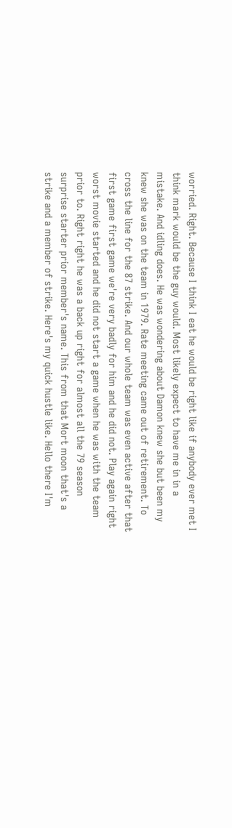worried. Right. Because I think I eat he would be right like if anybody ever met I think mark would be the guy would. Most likely expect to have me in in a mistake. And idling does. He was wondering about Damon knew she but been my knew she was on the team in 1979. Rate meeting came out of retirement. To cross the line for the 87 strike. And our whole team was even active after that first game first game we're very badly for him and he did not. Play again right worst movie started and he did not start a game when he was with the team prior to. Right right he was a back up right for almost all the 79 season surprise starter prior member's name. This from that Mort moon that's a strike and a member of strike. Here's my quick hustle like. Hello there I'm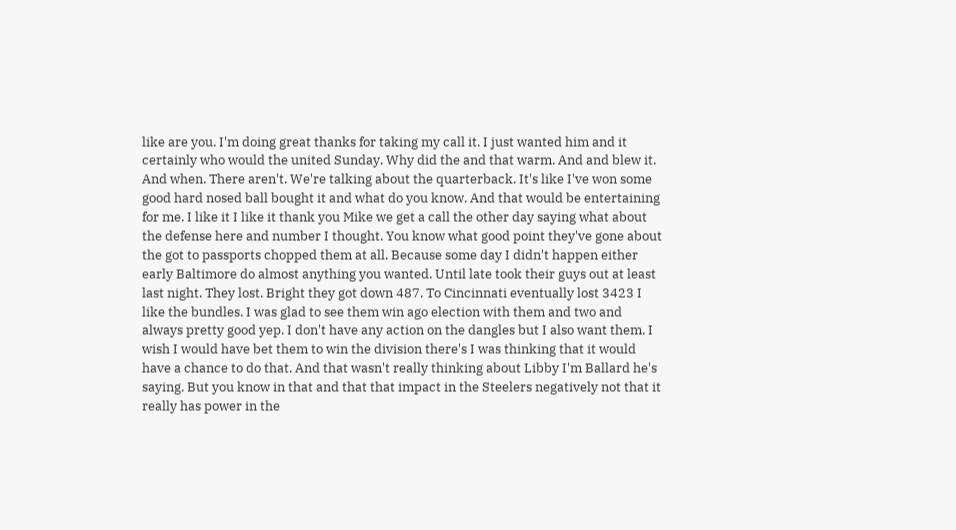like are you. I'm doing great thanks for taking my call it. I just wanted him and it certainly who would the united Sunday. Why did the and that warm. And and blew it. And when. There aren't. We're talking about the quarterback. It's like I've won some good hard nosed ball bought it and what do you know. And that would be entertaining for me. I like it I like it thank you Mike we get a call the other day saying what about the defense here and number I thought. You know what good point they've gone about the got to passports chopped them at all. Because some day I didn't happen either early Baltimore do almost anything you wanted. Until late took their guys out at least last night. They lost. Bright they got down 487. To Cincinnati eventually lost 3423 I like the bundles. I was glad to see them win ago election with them and two and always pretty good yep. I don't have any action on the dangles but I also want them. I wish I would have bet them to win the division there's I was thinking that it would have a chance to do that. And that wasn't really thinking about Libby I'm Ballard he's saying. But you know in that and that that impact in the Steelers negatively not that it really has power in the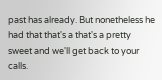past has already. But nonetheless he had that that's a that's a pretty sweet and we'll get back to your calls.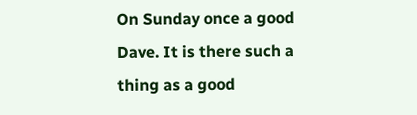On Sunday once a good Dave. It is there such a thing as a good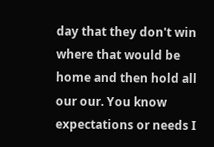day that they don't win where that would be home and then hold all our our. You know expectations or needs I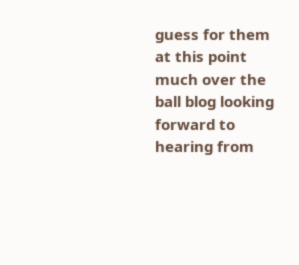guess for them at this point much over the ball blog looking forward to hearing from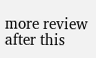more review after this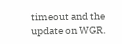timeout and the update on WGR.